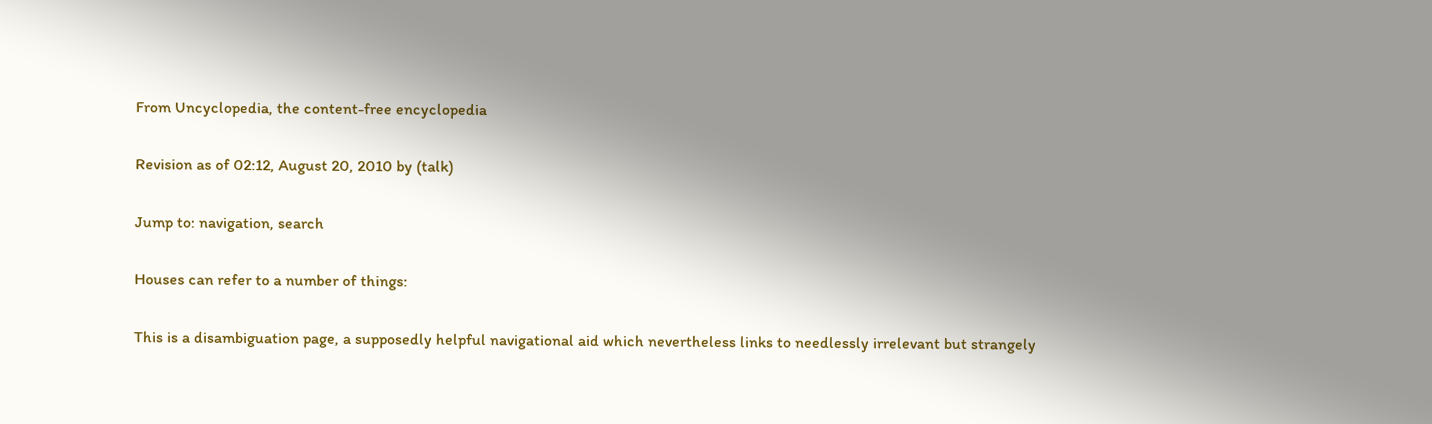From Uncyclopedia, the content-free encyclopedia

Revision as of 02:12, August 20, 2010 by (talk)

Jump to: navigation, search

Houses can refer to a number of things:

This is a disambiguation page, a supposedly helpful navigational aid which nevertheless links to needlessly irrelevant but strangely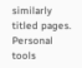similarly titled pages.
Personal tools